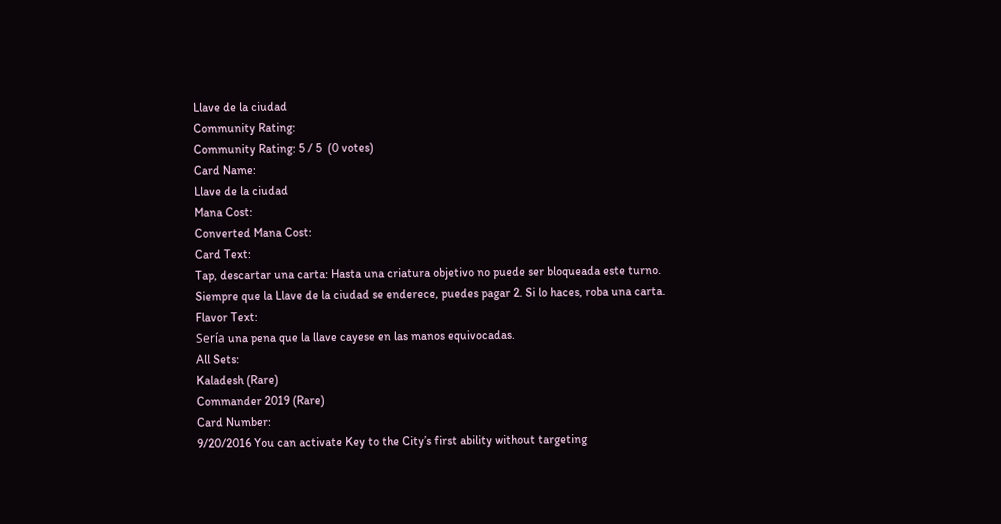Llave de la ciudad
Community Rating:
Community Rating: 5 / 5  (0 votes)
Card Name:
Llave de la ciudad
Mana Cost:
Converted Mana Cost:
Card Text:
Tap, descartar una carta: Hasta una criatura objetivo no puede ser bloqueada este turno.
Siempre que la Llave de la ciudad se enderece, puedes pagar 2. Si lo haces, roba una carta.
Flavor Text:
Sería una pena que la llave cayese en las manos equivocadas.
All Sets:
Kaladesh (Rare)
Commander 2019 (Rare)
Card Number:
9/20/2016 You can activate Key to the City’s first ability without targeting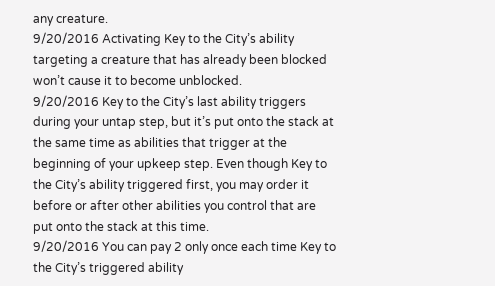any creature.
9/20/2016 Activating Key to the City’s ability targeting a creature that has already been blocked won’t cause it to become unblocked.
9/20/2016 Key to the City’s last ability triggers during your untap step, but it’s put onto the stack at the same time as abilities that trigger at the beginning of your upkeep step. Even though Key to the City’s ability triggered first, you may order it before or after other abilities you control that are put onto the stack at this time.
9/20/2016 You can pay 2 only once each time Key to the City’s triggered ability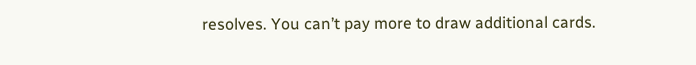resolves. You can’t pay more to draw additional cards.